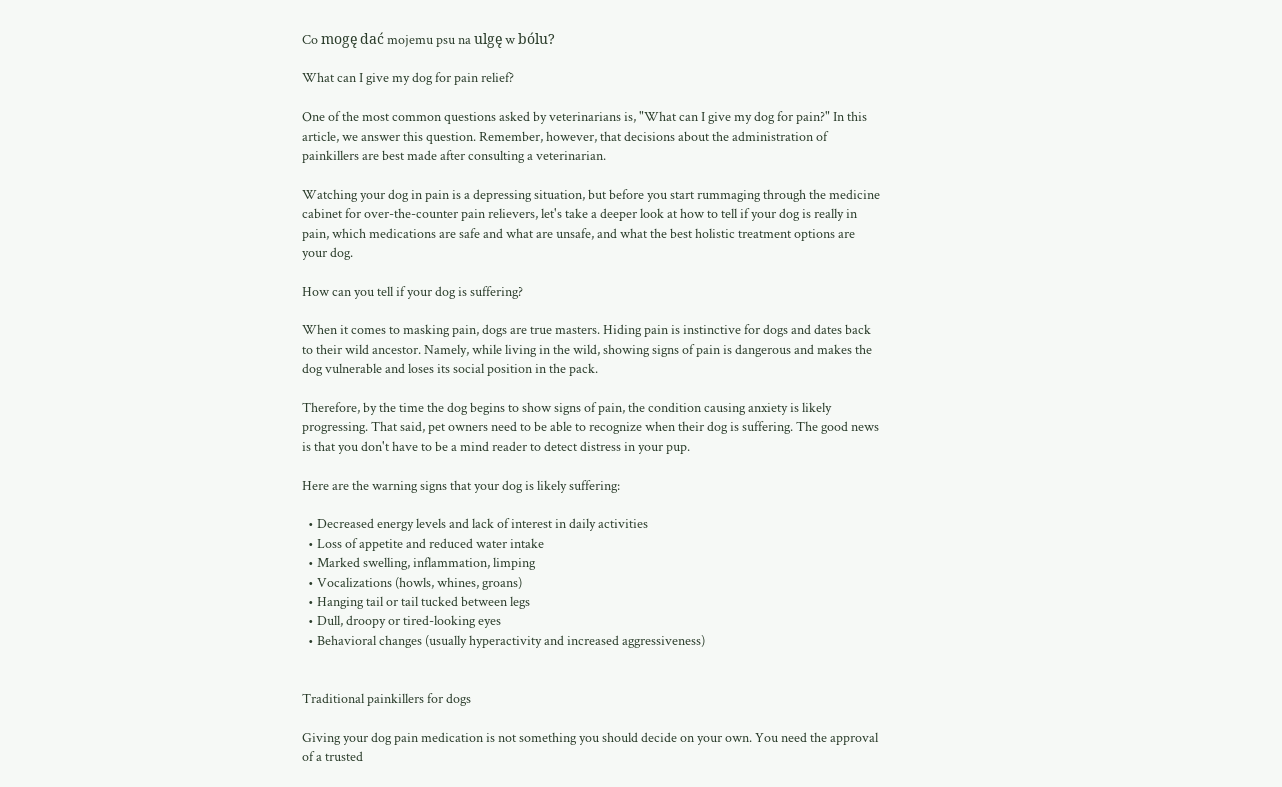Co mogę dać mojemu psu na ulgę w bólu?

What can I give my dog for pain relief?

One of the most common questions asked by veterinarians is, "What can I give my dog for pain?" In this article, we answer this question. Remember, however, that decisions about the administration of painkillers are best made after consulting a veterinarian.

Watching your dog in pain is a depressing situation, but before you start rummaging through the medicine cabinet for over-the-counter pain relievers, let's take a deeper look at how to tell if your dog is really in pain, which medications are safe and what are unsafe, and what the best holistic treatment options are your dog.

How can you tell if your dog is suffering?

When it comes to masking pain, dogs are true masters. Hiding pain is instinctive for dogs and dates back to their wild ancestor. Namely, while living in the wild, showing signs of pain is dangerous and makes the dog vulnerable and loses its social position in the pack.

Therefore, by the time the dog begins to show signs of pain, the condition causing anxiety is likely progressing. That said, pet owners need to be able to recognize when their dog is suffering. The good news is that you don't have to be a mind reader to detect distress in your pup.

Here are the warning signs that your dog is likely suffering:

  • Decreased energy levels and lack of interest in daily activities
  • Loss of appetite and reduced water intake
  • Marked swelling, inflammation, limping
  • Vocalizations (howls, whines, groans)
  • Hanging tail or tail tucked between legs
  • Dull, droopy or tired-looking eyes
  • Behavioral changes (usually hyperactivity and increased aggressiveness)


Traditional painkillers for dogs

Giving your dog pain medication is not something you should decide on your own. You need the approval of a trusted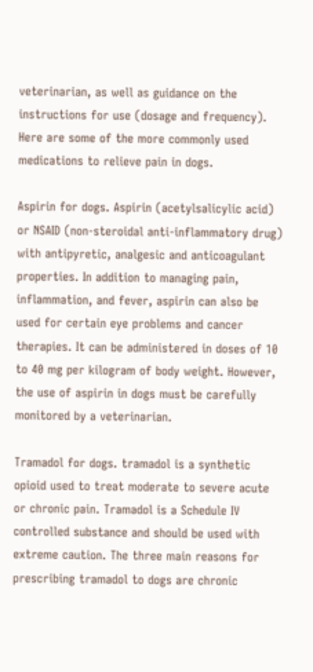veterinarian, as well as guidance on the instructions for use (dosage and frequency). Here are some of the more commonly used medications to relieve pain in dogs.

Aspirin for dogs. Aspirin (acetylsalicylic acid) or NSAID (non-steroidal anti-inflammatory drug) with antipyretic, analgesic and anticoagulant properties. In addition to managing pain, inflammation, and fever, aspirin can also be used for certain eye problems and cancer therapies. It can be administered in doses of 10 to 40 mg per kilogram of body weight. However, the use of aspirin in dogs must be carefully monitored by a veterinarian.

Tramadol for dogs. tramadol is a synthetic opioid used to treat moderate to severe acute or chronic pain. Tramadol is a Schedule IV controlled substance and should be used with extreme caution. The three main reasons for prescribing tramadol to dogs are chronic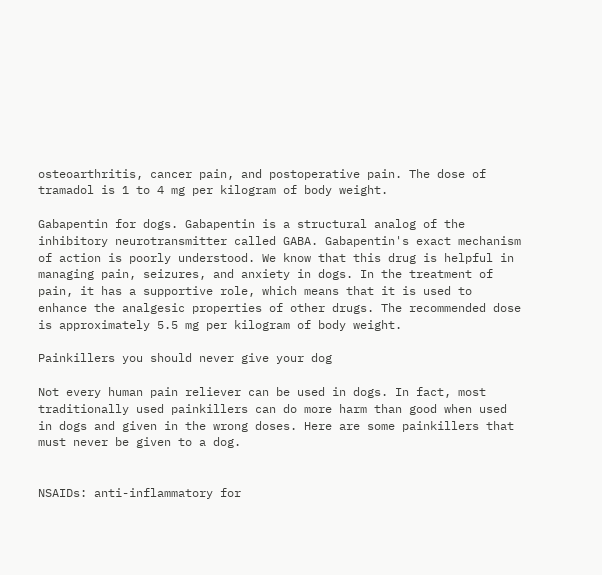osteoarthritis, cancer pain, and postoperative pain. The dose of tramadol is 1 to 4 mg per kilogram of body weight.

Gabapentin for dogs. Gabapentin is a structural analog of the inhibitory neurotransmitter called GABA. Gabapentin's exact mechanism of action is poorly understood. We know that this drug is helpful in managing pain, seizures, and anxiety in dogs. In the treatment of pain, it has a supportive role, which means that it is used to enhance the analgesic properties of other drugs. The recommended dose is approximately 5.5 mg per kilogram of body weight.

Painkillers you should never give your dog

Not every human pain reliever can be used in dogs. In fact, most traditionally used painkillers can do more harm than good when used in dogs and given in the wrong doses. Here are some painkillers that must never be given to a dog.


NSAIDs: anti-inflammatory for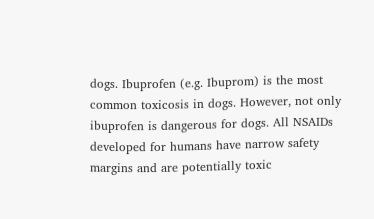dogs. Ibuprofen (e.g. Ibuprom) is the most common toxicosis in dogs. However, not only ibuprofen is dangerous for dogs. All NSAIDs developed for humans have narrow safety margins and are potentially toxic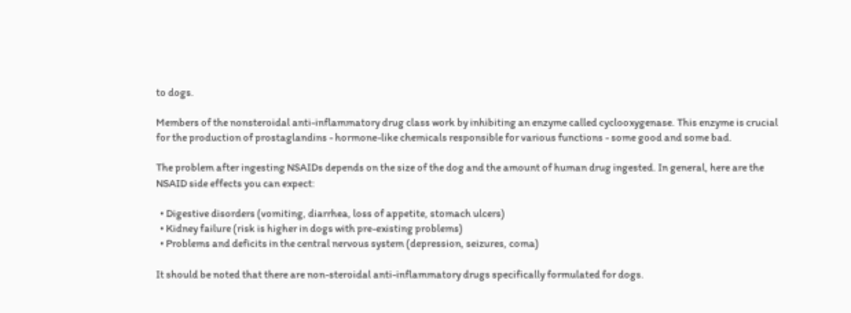to dogs.

Members of the nonsteroidal anti-inflammatory drug class work by inhibiting an enzyme called cyclooxygenase. This enzyme is crucial for the production of prostaglandins - hormone-like chemicals responsible for various functions - some good and some bad.

The problem after ingesting NSAIDs depends on the size of the dog and the amount of human drug ingested. In general, here are the NSAID side effects you can expect:

  • Digestive disorders (vomiting, diarrhea, loss of appetite, stomach ulcers)
  • Kidney failure (risk is higher in dogs with pre-existing problems)
  • Problems and deficits in the central nervous system (depression, seizures, coma)

It should be noted that there are non-steroidal anti-inflammatory drugs specifically formulated for dogs.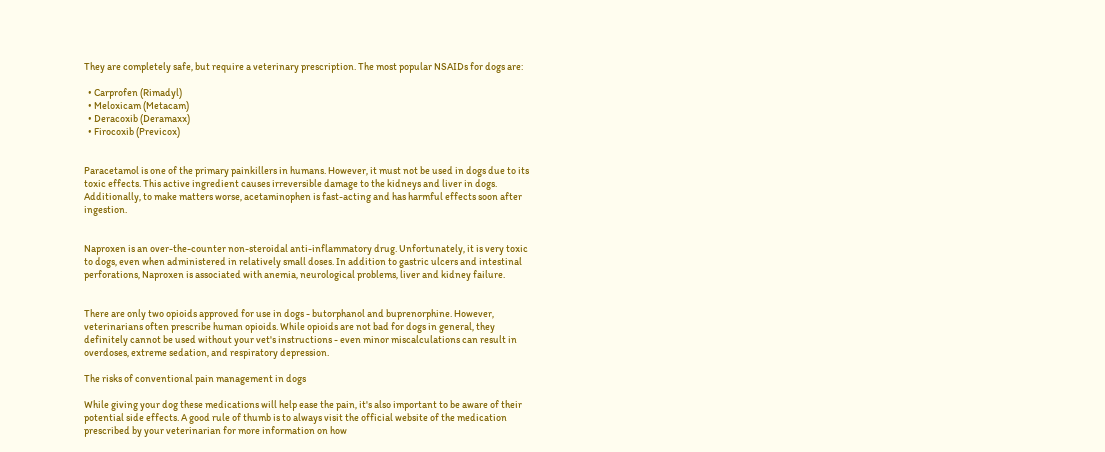They are completely safe, but require a veterinary prescription. The most popular NSAIDs for dogs are:

  • Carprofen (Rimadyl)
  • Meloxicam (Metacam)
  • Deracoxib (Deramaxx)
  • Firocoxib (Previcox)


Paracetamol is one of the primary painkillers in humans. However, it must not be used in dogs due to its toxic effects. This active ingredient causes irreversible damage to the kidneys and liver in dogs. Additionally, to make matters worse, acetaminophen is fast-acting and has harmful effects soon after ingestion.


Naproxen is an over-the-counter non-steroidal anti-inflammatory drug. Unfortunately, it is very toxic to dogs, even when administered in relatively small doses. In addition to gastric ulcers and intestinal perforations, Naproxen is associated with anemia, neurological problems, liver and kidney failure.


There are only two opioids approved for use in dogs - butorphanol and buprenorphine. However, veterinarians often prescribe human opioids. While opioids are not bad for dogs in general, they definitely cannot be used without your vet's instructions - even minor miscalculations can result in overdoses, extreme sedation, and respiratory depression.

The risks of conventional pain management in dogs

While giving your dog these medications will help ease the pain, it's also important to be aware of their potential side effects. A good rule of thumb is to always visit the official website of the medication prescribed by your veterinarian for more information on how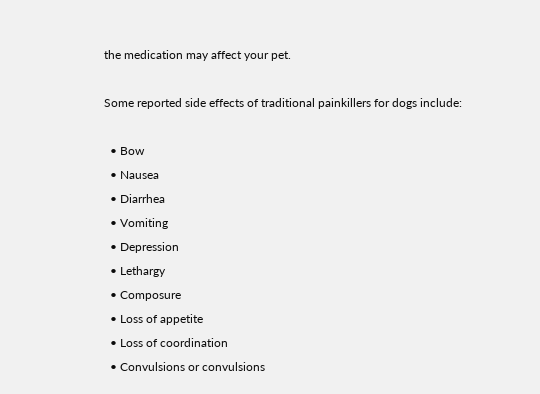the medication may affect your pet.

Some reported side effects of traditional painkillers for dogs include:

  • Bow
  • Nausea
  • Diarrhea
  • Vomiting
  • Depression
  • Lethargy
  • Composure
  • Loss of appetite
  • Loss of coordination
  • Convulsions or convulsions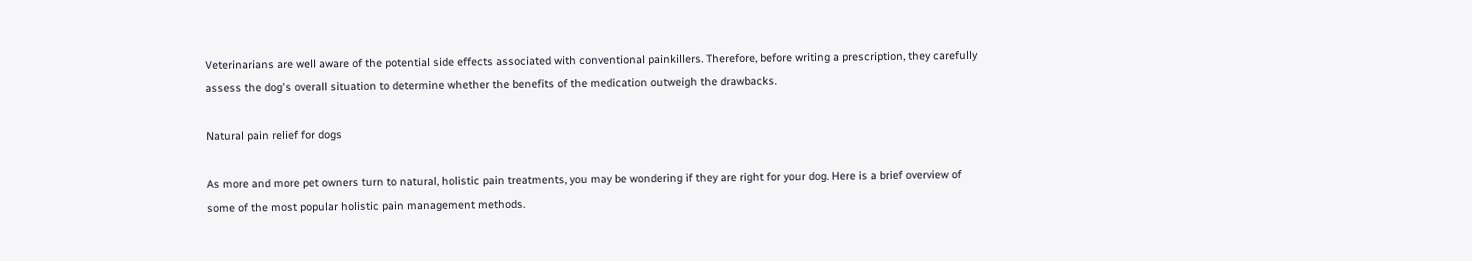Veterinarians are well aware of the potential side effects associated with conventional painkillers. Therefore, before writing a prescription, they carefully assess the dog's overall situation to determine whether the benefits of the medication outweigh the drawbacks.

Natural pain relief for dogs

As more and more pet owners turn to natural, holistic pain treatments, you may be wondering if they are right for your dog. Here is a brief overview of some of the most popular holistic pain management methods.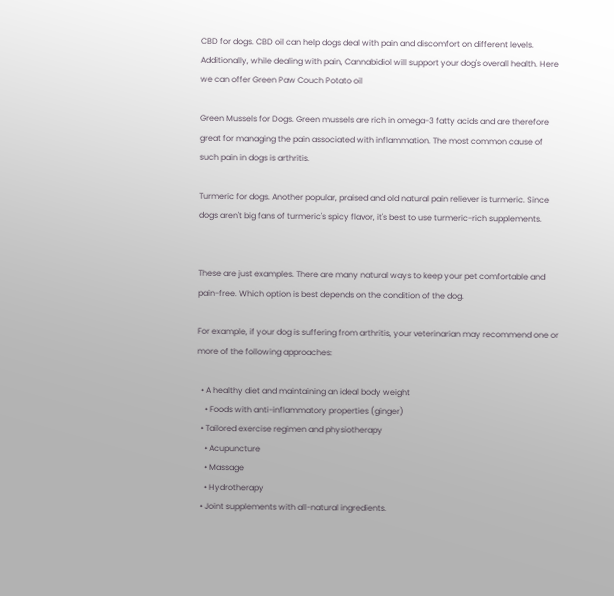CBD for dogs. CBD oil can help dogs deal with pain and discomfort on different levels. Additionally, while dealing with pain, Cannabidiol will support your dog's overall health. Here we can offer Green Paw Couch Potato oil

Green Mussels for Dogs. Green mussels are rich in omega-3 fatty acids and are therefore great for managing the pain associated with inflammation. The most common cause of such pain in dogs is arthritis.

Turmeric for dogs. Another popular, praised and old natural pain reliever is turmeric. Since dogs aren't big fans of turmeric's spicy flavor, it's best to use turmeric-rich supplements.


These are just examples. There are many natural ways to keep your pet comfortable and pain-free. Which option is best depends on the condition of the dog.

For example, if your dog is suffering from arthritis, your veterinarian may recommend one or more of the following approaches:

  • A healthy diet and maintaining an ideal body weight
    • Foods with anti-inflammatory properties (ginger)
  • Tailored exercise regimen and physiotherapy
    • Acupuncture
    • Massage
    • Hydrotherapy
  • Joint supplements with all-natural ingredients.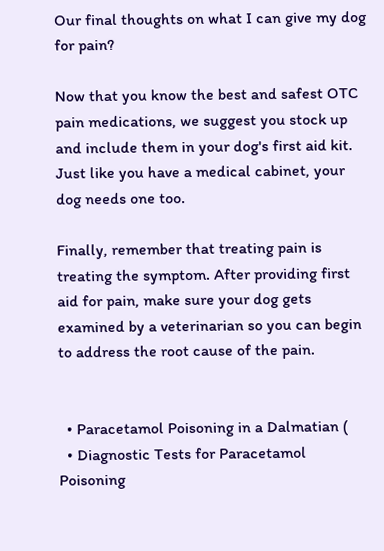Our final thoughts on what I can give my dog for pain?

Now that you know the best and safest OTC pain medications, we suggest you stock up and include them in your dog's first aid kit. Just like you have a medical cabinet, your dog needs one too.

Finally, remember that treating pain is treating the symptom. After providing first aid for pain, make sure your dog gets examined by a veterinarian so you can begin to address the root cause of the pain.


  • Paracetamol Poisoning in a Dalmatian (
  • Diagnostic Tests for Paracetamol Poisoning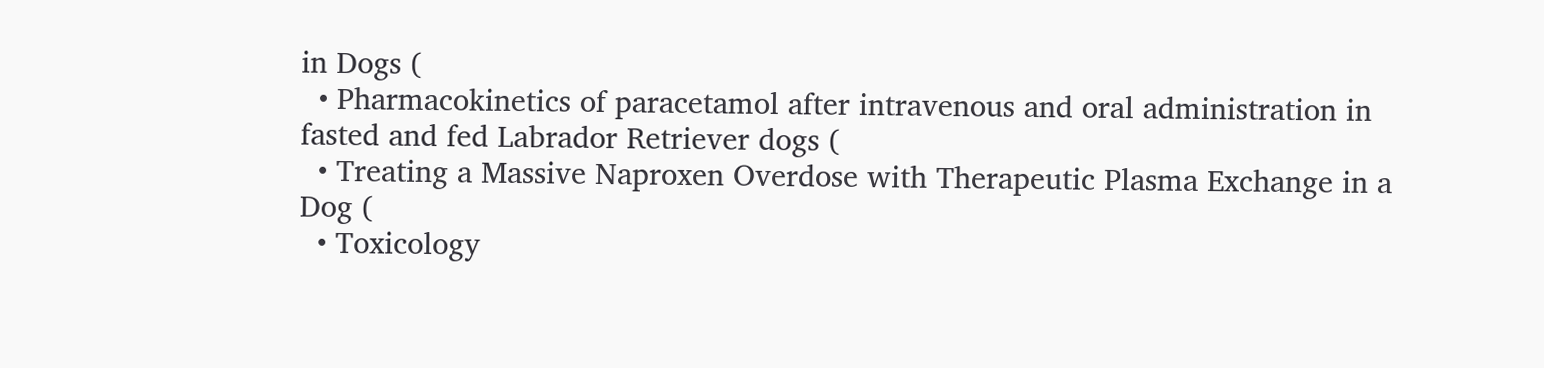in Dogs (
  • Pharmacokinetics of paracetamol after intravenous and oral administration in fasted and fed Labrador Retriever dogs (
  • Treating a Massive Naproxen Overdose with Therapeutic Plasma Exchange in a Dog (
  • Toxicology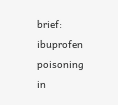brief: ibuprofen poisoning in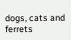dogs, cats and ferrets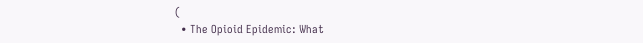(
  • The Opioid Epidemic: What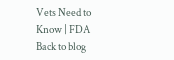Vets Need to Know | FDA
Back to blog